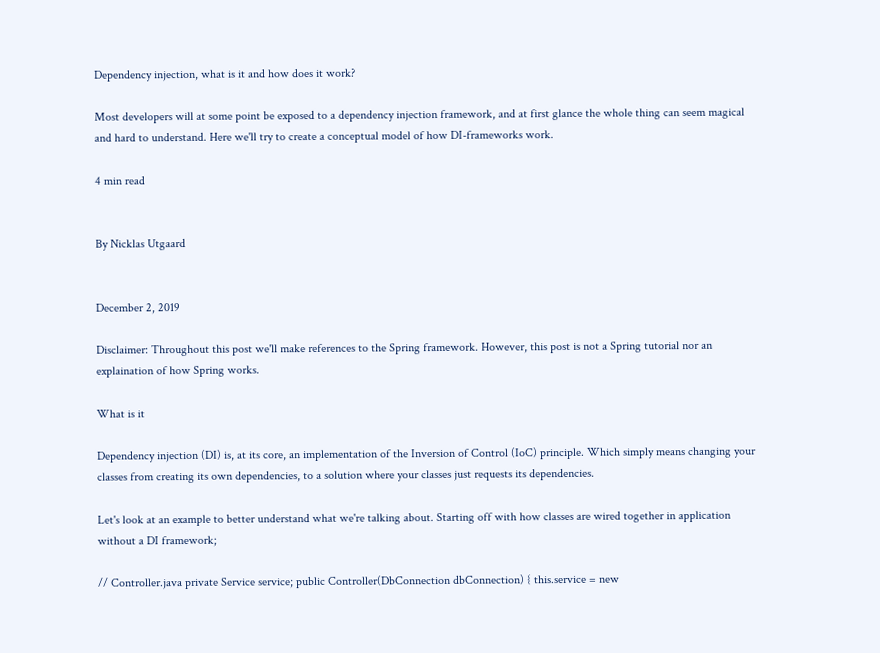Dependency injection, what is it and how does it work?

Most developers will at some point be exposed to a dependency injection framework, and at first glance the whole thing can seem magical and hard to understand. Here we'll try to create a conceptual model of how DI-frameworks work.

4 min read


By Nicklas Utgaard


December 2, 2019

Disclaimer: Throughout this post we'll make references to the Spring framework. However, this post is not a Spring tutorial nor an explaination of how Spring works.

What is it

Dependency injection (DI) is, at its core, an implementation of the Inversion of Control (IoC) principle. Which simply means changing your classes from creating its own dependencies, to a solution where your classes just requests its dependencies.

Let's look at an example to better understand what we're talking about. Starting off with how classes are wired together in application without a DI framework;

// Controller.java private Service service; public Controller(DbConnection dbConnection) { this.service = new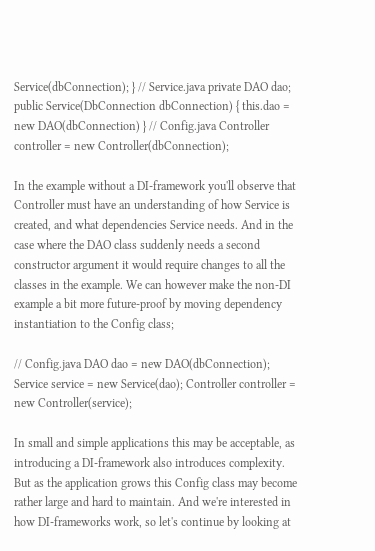Service(dbConnection); } // Service.java private DAO dao; public Service(DbConnection dbConnection) { this.dao = new DAO(dbConnection) } // Config.java Controller controller = new Controller(dbConnection);

In the example without a DI-framework you'll observe that Controller must have an understanding of how Service is created, and what dependencies Service needs. And in the case where the DAO class suddenly needs a second constructor argument it would require changes to all the classes in the example. We can however make the non-DI example a bit more future-proof by moving dependency instantiation to the Config class;

// Config.java DAO dao = new DAO(dbConnection); Service service = new Service(dao); Controller controller = new Controller(service);

In small and simple applications this may be acceptable, as introducing a DI-framework also introduces complexity. But as the application grows this Config class may become rather large and hard to maintain. And we're interested in how DI-frameworks work, so let's continue by looking at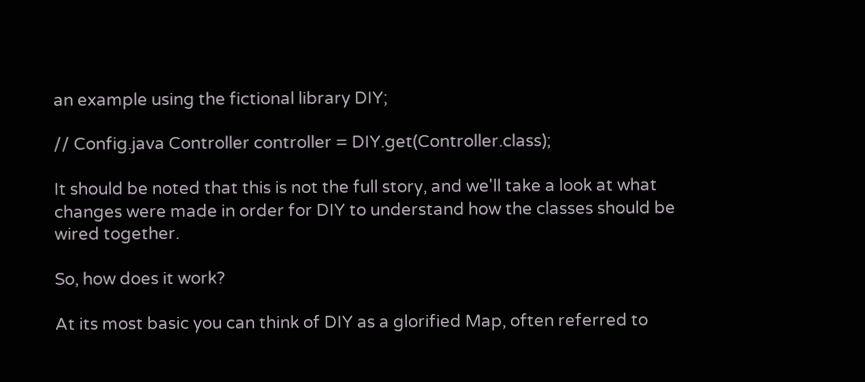an example using the fictional library DIY;

// Config.java Controller controller = DIY.get(Controller.class);

It should be noted that this is not the full story, and we'll take a look at what changes were made in order for DIY to understand how the classes should be wired together.

So, how does it work?

At its most basic you can think of DIY as a glorified Map, often referred to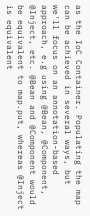as the IoC Container. Populating the map can be achieved in several ways, but we'll focus on an annotation-based approach, e.g using @Bean, @Component, @Inject, etc. @Bean and @Component would be equivalent to map.put, whereas @Inject is equivalent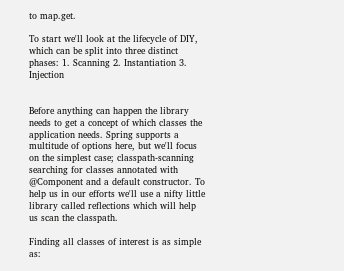to map.get.

To start we'll look at the lifecycle of DIY, which can be split into three distinct phases: 1. Scanning 2. Instantiation 3. Injection


Before anything can happen the library needs to get a concept of which classes the application needs. Spring supports a multitude of options here, but we'll focus on the simplest case; classpath-scanning searching for classes annotated with @Component and a default constructor. To help us in our efforts we'll use a nifty little library called reflections which will help us scan the classpath.

Finding all classes of interest is as simple as: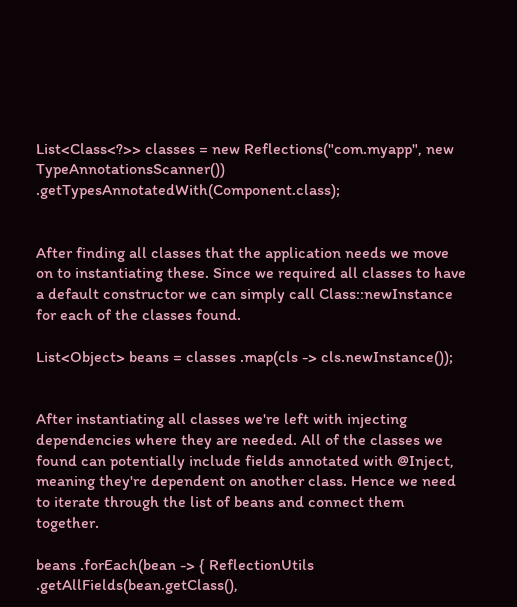List<Class<?>> classes = new Reflections("com.myapp", new TypeAnnotationsScanner()) .getTypesAnnotatedWith(Component.class);


After finding all classes that the application needs we move on to instantiating these. Since we required all classes to have a default constructor we can simply call Class::newInstance for each of the classes found.

List<Object> beans = classes .map(cls -> cls.newInstance());


After instantiating all classes we're left with injecting dependencies where they are needed. All of the classes we found can potentially include fields annotated with @Inject, meaning they're dependent on another class. Hence we need to iterate through the list of beans and connect them together.

beans .forEach(bean -> { ReflectionUtils .getAllFields(bean.getClass(),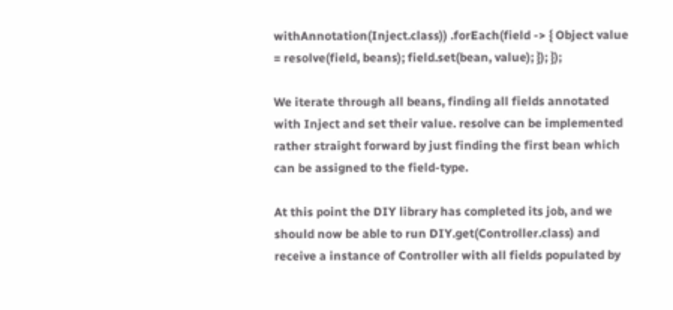withAnnotation(Inject.class)) .forEach(field -> { Object value = resolve(field, beans); field.set(bean, value); }); });

We iterate through all beans, finding all fields annotated with Inject and set their value. resolve can be implemented rather straight forward by just finding the first bean which can be assigned to the field-type.

At this point the DIY library has completed its job, and we should now be able to run DIY.get(Controller.class) and receive a instance of Controller with all fields populated by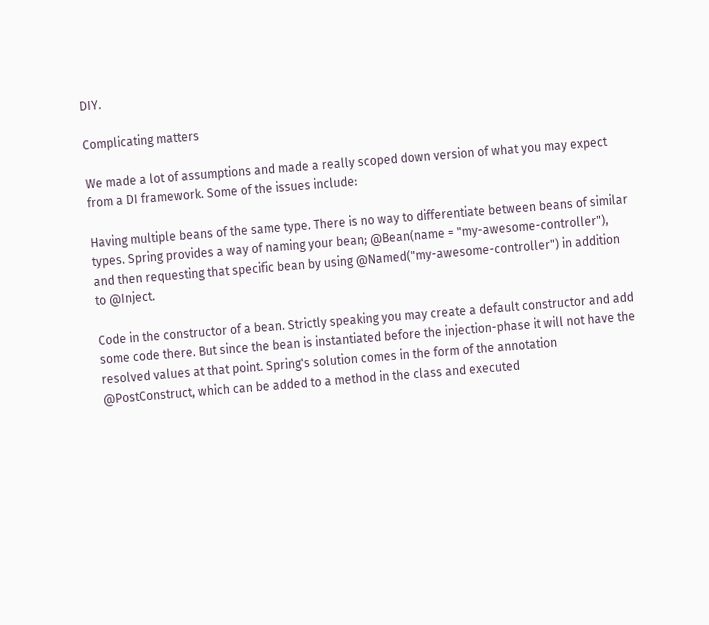DIY.

Complicating matters

We made a lot of assumptions and made a really scoped down version of what you may expect from a DI framework. Some of the issues include:

Having multiple beans of the same type. There is no way to differentiate between beans of similar types. Spring provides a way of naming your bean; @Bean(name = "my-awesome-controller"), and then requesting that specific bean by using @Named("my-awesome-controller") in addition to @Inject.

Code in the constructor of a bean. Strictly speaking you may create a default constructor and add some code there. But since the bean is instantiated before the injection-phase it will not have the resolved values at that point. Spring's solution comes in the form of the annotation @PostConstruct, which can be added to a method in the class and executed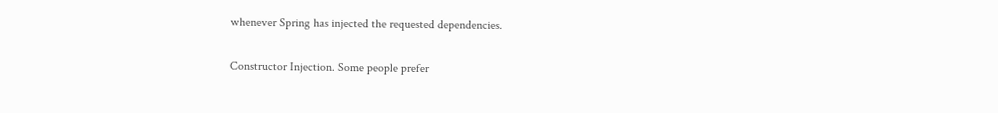whenever Spring has injected the requested dependencies.

Constructor Injection. Some people prefer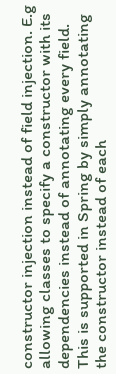constructor injection instead of field injection. E.g allowing classes to specify a constructor with its dependencies instead of annotating every field. This is supported in Spring by simply annotating the constructor instead of each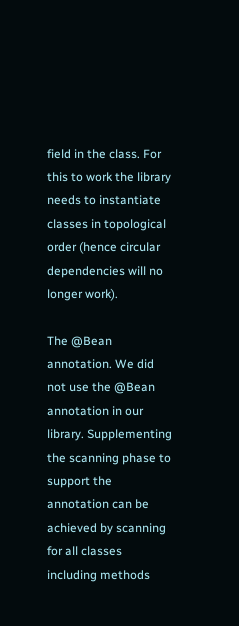field in the class. For this to work the library needs to instantiate classes in topological order (hence circular dependencies will no longer work).

The @Bean annotation. We did not use the @Bean annotation in our library. Supplementing the scanning phase to support the annotation can be achieved by scanning for all classes including methods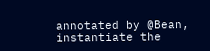annotated by @Bean, instantiate the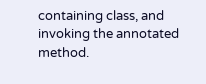containing class, and invoking the annotated method.